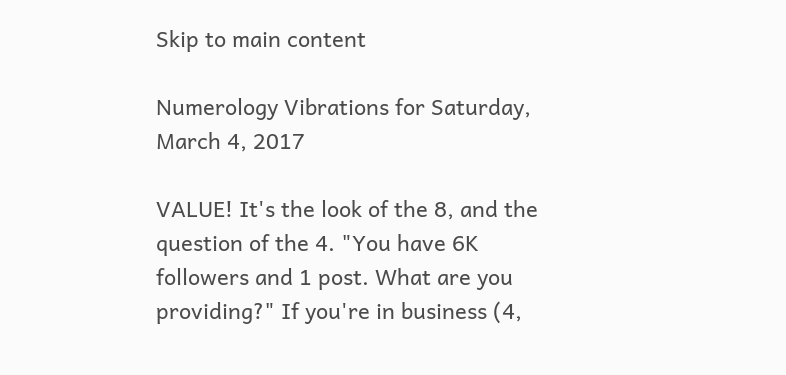Skip to main content

Numerology Vibrations for Saturday, March 4, 2017

VALUE! It's the look of the 8, and the question of the 4. "You have 6K followers and 1 post. What are you providing?" If you're in business (4,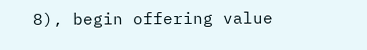8), begin offering value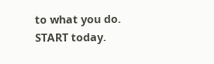to what you do. START today.